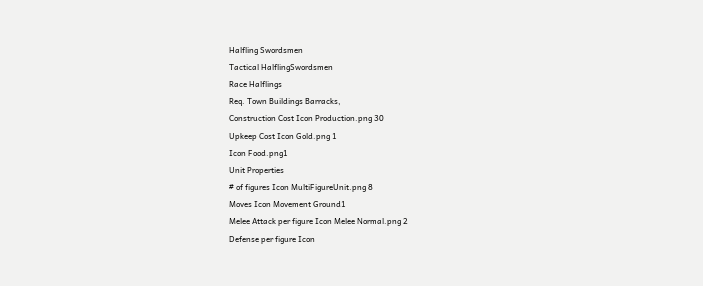Halfling Swordsmen
Tactical HalflingSwordsmen
Race Halflings
Req. Town Buildings Barracks,
Construction Cost Icon Production.png 30
Upkeep Cost Icon Gold.png 1
Icon Food.png1
Unit Properties
# of figures Icon MultiFigureUnit.png 8
Moves Icon Movement Ground1
Melee Attack per figure Icon Melee Normal.png 2
Defense per figure Icon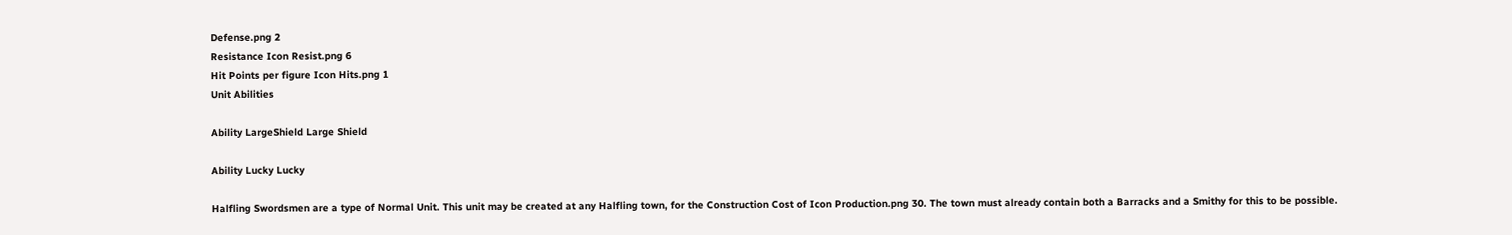Defense.png 2
Resistance Icon Resist.png 6
Hit Points per figure Icon Hits.png 1
Unit Abilities

Ability LargeShield Large Shield

Ability Lucky Lucky

Halfling Swordsmen are a type of Normal Unit. This unit may be created at any Halfling town, for the Construction Cost of Icon Production.png 30. The town must already contain both a Barracks and a Smithy for this to be possible.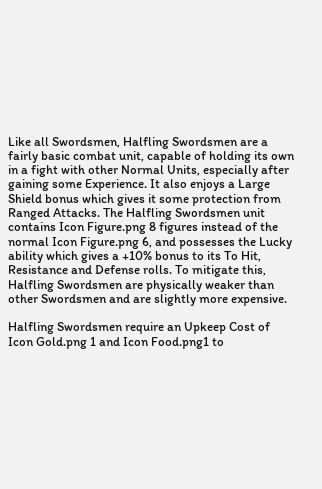Like all Swordsmen, Halfling Swordsmen are a fairly basic combat unit, capable of holding its own in a fight with other Normal Units, especially after gaining some Experience. It also enjoys a Large Shield bonus which gives it some protection from Ranged Attacks. The Halfling Swordsmen unit contains Icon Figure.png 8 figures instead of the normal Icon Figure.png 6, and possesses the Lucky ability which gives a +10% bonus to its To Hit, Resistance and Defense rolls. To mitigate this, Halfling Swordsmen are physically weaker than other Swordsmen and are slightly more expensive.

Halfling Swordsmen require an Upkeep Cost of Icon Gold.png 1 and Icon Food.png1 to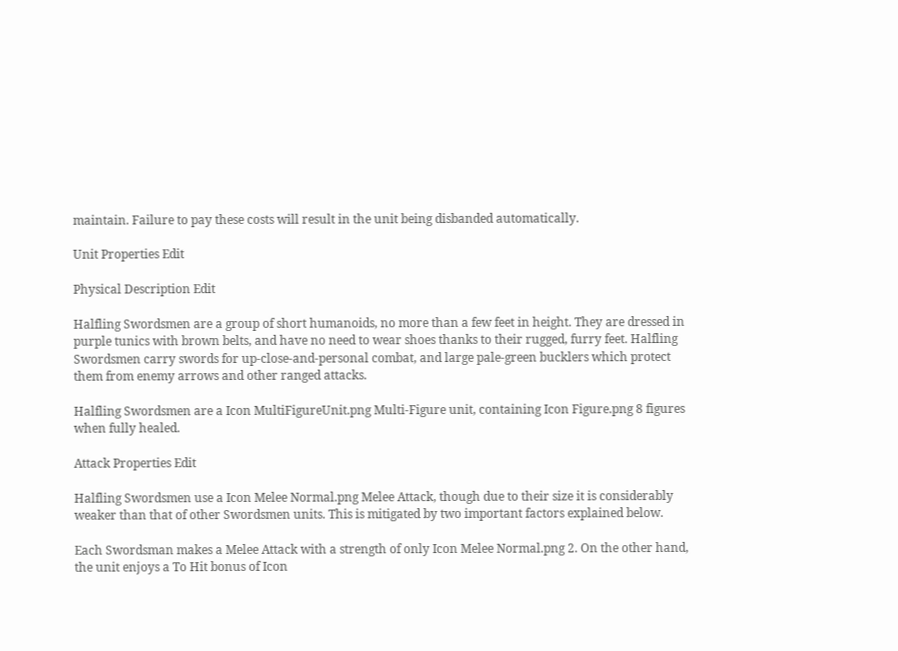maintain. Failure to pay these costs will result in the unit being disbanded automatically.

Unit Properties Edit

Physical Description Edit

Halfling Swordsmen are a group of short humanoids, no more than a few feet in height. They are dressed in purple tunics with brown belts, and have no need to wear shoes thanks to their rugged, furry feet. Halfling Swordsmen carry swords for up-close-and-personal combat, and large pale-green bucklers which protect them from enemy arrows and other ranged attacks.

Halfling Swordsmen are a Icon MultiFigureUnit.png Multi-Figure unit, containing Icon Figure.png 8 figures when fully healed.

Attack Properties Edit

Halfling Swordsmen use a Icon Melee Normal.png Melee Attack, though due to their size it is considerably weaker than that of other Swordsmen units. This is mitigated by two important factors explained below.

Each Swordsman makes a Melee Attack with a strength of only Icon Melee Normal.png 2. On the other hand, the unit enjoys a To Hit bonus of Icon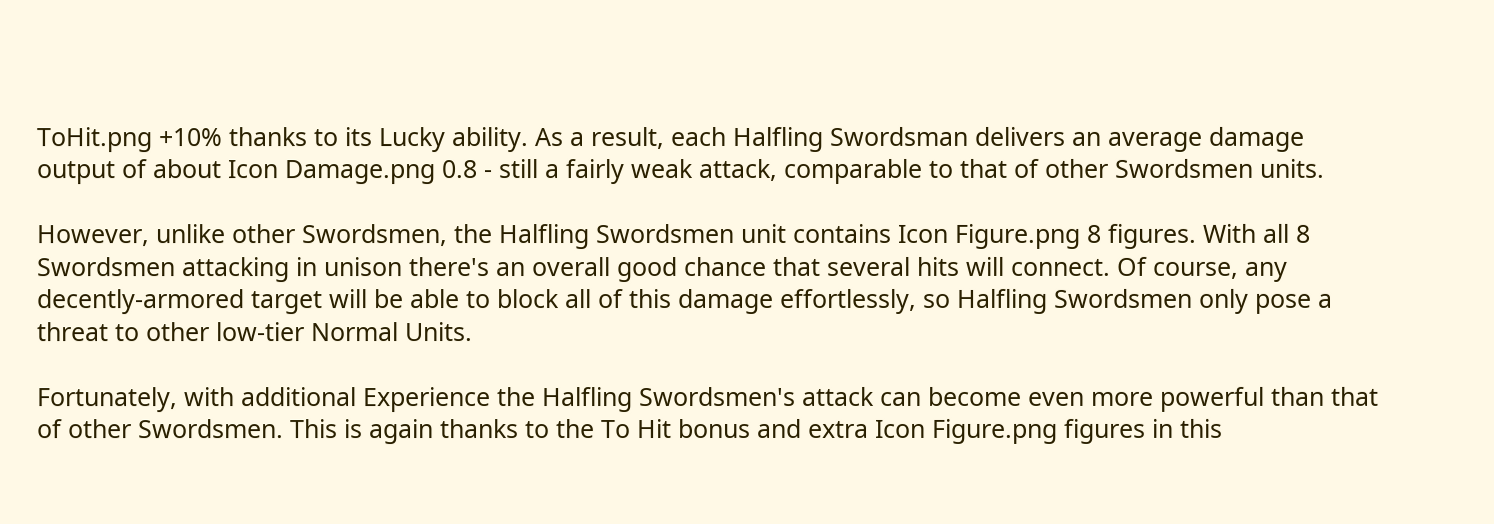ToHit.png +10% thanks to its Lucky ability. As a result, each Halfling Swordsman delivers an average damage output of about Icon Damage.png 0.8 - still a fairly weak attack, comparable to that of other Swordsmen units.

However, unlike other Swordsmen, the Halfling Swordsmen unit contains Icon Figure.png 8 figures. With all 8 Swordsmen attacking in unison there's an overall good chance that several hits will connect. Of course, any decently-armored target will be able to block all of this damage effortlessly, so Halfling Swordsmen only pose a threat to other low-tier Normal Units.

Fortunately, with additional Experience the Halfling Swordsmen's attack can become even more powerful than that of other Swordsmen. This is again thanks to the To Hit bonus and extra Icon Figure.png figures in this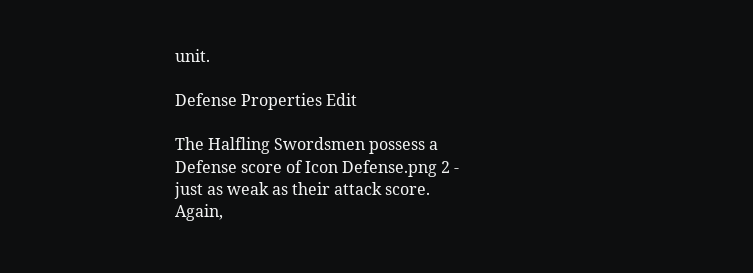unit.

Defense Properties Edit

The Halfling Swordsmen possess a Defense score of Icon Defense.png 2 - just as weak as their attack score. Again,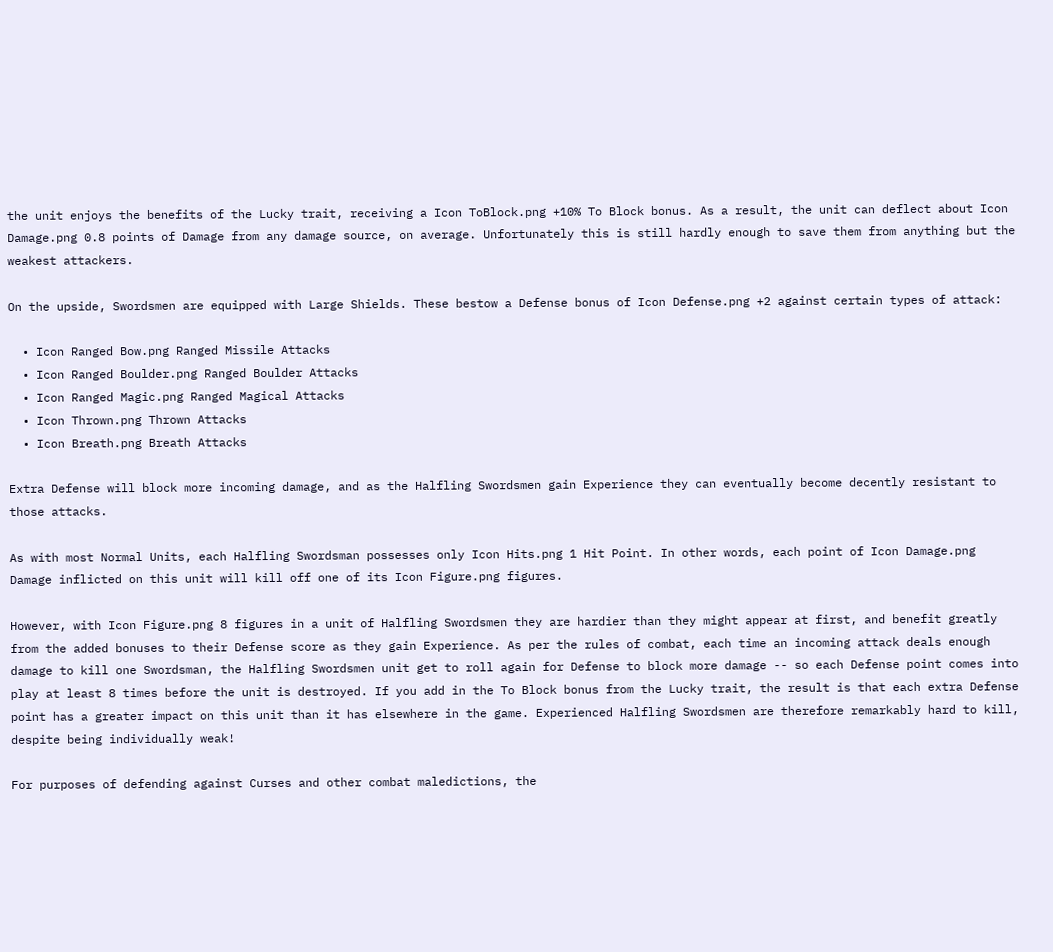the unit enjoys the benefits of the Lucky trait, receiving a Icon ToBlock.png +10% To Block bonus. As a result, the unit can deflect about Icon Damage.png 0.8 points of Damage from any damage source, on average. Unfortunately this is still hardly enough to save them from anything but the weakest attackers.

On the upside, Swordsmen are equipped with Large Shields. These bestow a Defense bonus of Icon Defense.png +2 against certain types of attack:

  • Icon Ranged Bow.png Ranged Missile Attacks
  • Icon Ranged Boulder.png Ranged Boulder Attacks
  • Icon Ranged Magic.png Ranged Magical Attacks
  • Icon Thrown.png Thrown Attacks
  • Icon Breath.png Breath Attacks

Extra Defense will block more incoming damage, and as the Halfling Swordsmen gain Experience they can eventually become decently resistant to those attacks.

As with most Normal Units, each Halfling Swordsman possesses only Icon Hits.png 1 Hit Point. In other words, each point of Icon Damage.png Damage inflicted on this unit will kill off one of its Icon Figure.png figures.

However, with Icon Figure.png 8 figures in a unit of Halfling Swordsmen they are hardier than they might appear at first, and benefit greatly from the added bonuses to their Defense score as they gain Experience. As per the rules of combat, each time an incoming attack deals enough damage to kill one Swordsman, the Halfling Swordsmen unit get to roll again for Defense to block more damage -- so each Defense point comes into play at least 8 times before the unit is destroyed. If you add in the To Block bonus from the Lucky trait, the result is that each extra Defense point has a greater impact on this unit than it has elsewhere in the game. Experienced Halfling Swordsmen are therefore remarkably hard to kill, despite being individually weak!

For purposes of defending against Curses and other combat maledictions, the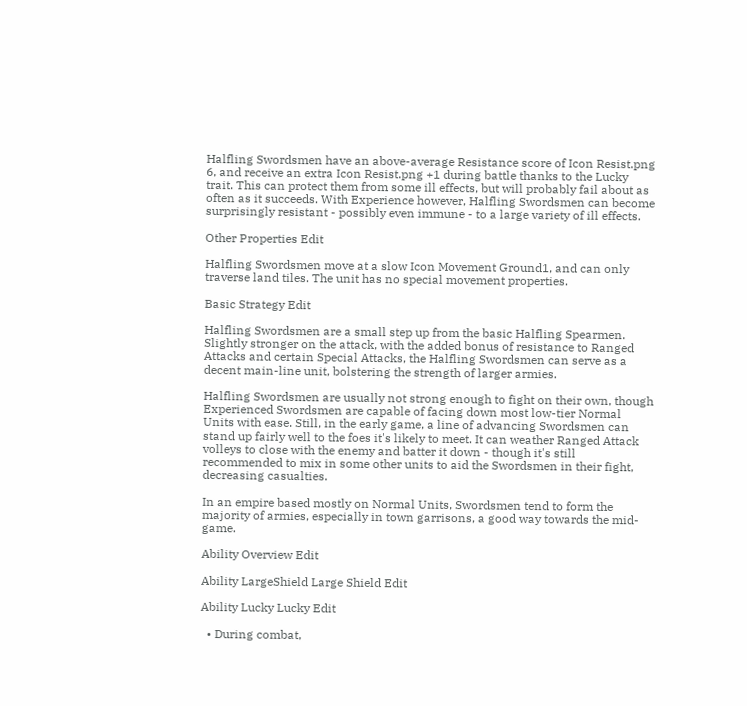Halfling Swordsmen have an above-average Resistance score of Icon Resist.png 6, and receive an extra Icon Resist.png +1 during battle thanks to the Lucky trait. This can protect them from some ill effects, but will probably fail about as often as it succeeds. With Experience however, Halfling Swordsmen can become surprisingly resistant - possibly even immune - to a large variety of ill effects.

Other Properties Edit

Halfling Swordsmen move at a slow Icon Movement Ground1, and can only traverse land tiles. The unit has no special movement properties.

Basic Strategy Edit

Halfling Swordsmen are a small step up from the basic Halfling Spearmen. Slightly stronger on the attack, with the added bonus of resistance to Ranged Attacks and certain Special Attacks, the Halfling Swordsmen can serve as a decent main-line unit, bolstering the strength of larger armies.

Halfling Swordsmen are usually not strong enough to fight on their own, though Experienced Swordsmen are capable of facing down most low-tier Normal Units with ease. Still, in the early game, a line of advancing Swordsmen can stand up fairly well to the foes it's likely to meet. It can weather Ranged Attack volleys to close with the enemy and batter it down - though it's still recommended to mix in some other units to aid the Swordsmen in their fight, decreasing casualties.

In an empire based mostly on Normal Units, Swordsmen tend to form the majority of armies, especially in town garrisons, a good way towards the mid-game.

Ability Overview Edit

Ability LargeShield Large Shield Edit

Ability Lucky Lucky Edit

  • During combat,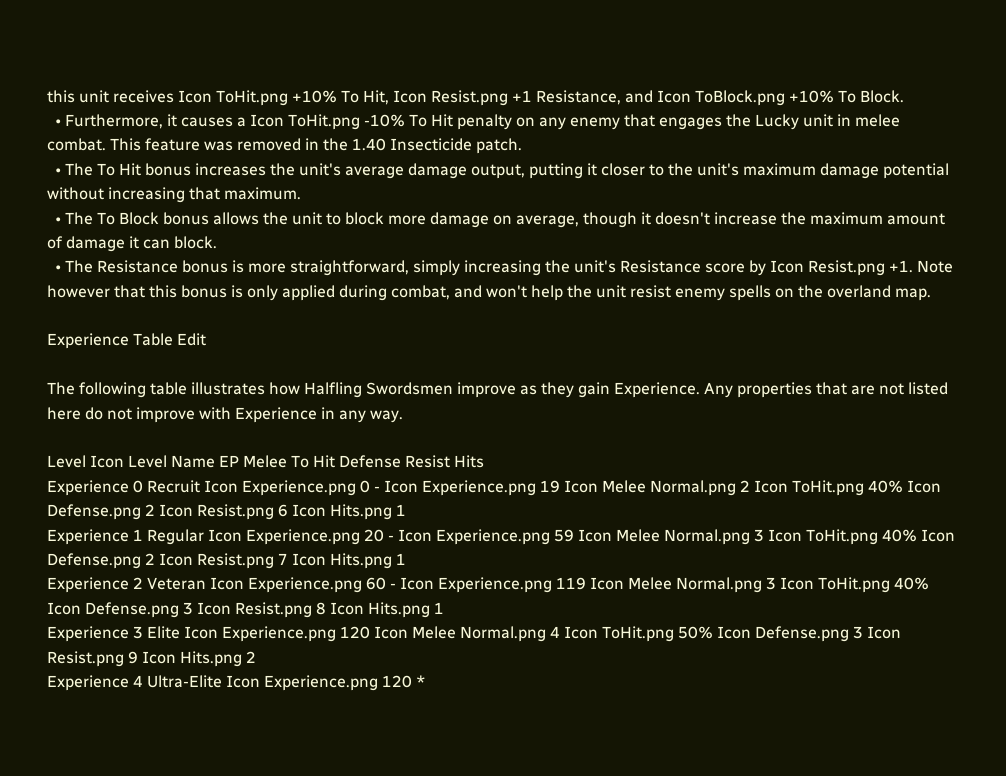this unit receives Icon ToHit.png +10% To Hit, Icon Resist.png +1 Resistance, and Icon ToBlock.png +10% To Block.
  • Furthermore, it causes a Icon ToHit.png -10% To Hit penalty on any enemy that engages the Lucky unit in melee combat. This feature was removed in the 1.40 Insecticide patch.
  • The To Hit bonus increases the unit's average damage output, putting it closer to the unit's maximum damage potential without increasing that maximum.
  • The To Block bonus allows the unit to block more damage on average, though it doesn't increase the maximum amount of damage it can block.
  • The Resistance bonus is more straightforward, simply increasing the unit's Resistance score by Icon Resist.png +1. Note however that this bonus is only applied during combat, and won't help the unit resist enemy spells on the overland map.

Experience Table Edit

The following table illustrates how Halfling Swordsmen improve as they gain Experience. Any properties that are not listed here do not improve with Experience in any way.

Level Icon Level Name EP Melee To Hit Defense Resist Hits
Experience 0 Recruit Icon Experience.png 0 - Icon Experience.png 19 Icon Melee Normal.png 2 Icon ToHit.png 40% Icon Defense.png 2 Icon Resist.png 6 Icon Hits.png 1
Experience 1 Regular Icon Experience.png 20 - Icon Experience.png 59 Icon Melee Normal.png 3 Icon ToHit.png 40% Icon Defense.png 2 Icon Resist.png 7 Icon Hits.png 1
Experience 2 Veteran Icon Experience.png 60 - Icon Experience.png 119 Icon Melee Normal.png 3 Icon ToHit.png 40% Icon Defense.png 3 Icon Resist.png 8 Icon Hits.png 1
Experience 3 Elite Icon Experience.png 120 Icon Melee Normal.png 4 Icon ToHit.png 50% Icon Defense.png 3 Icon Resist.png 9 Icon Hits.png 2
Experience 4 Ultra-Elite Icon Experience.png 120 *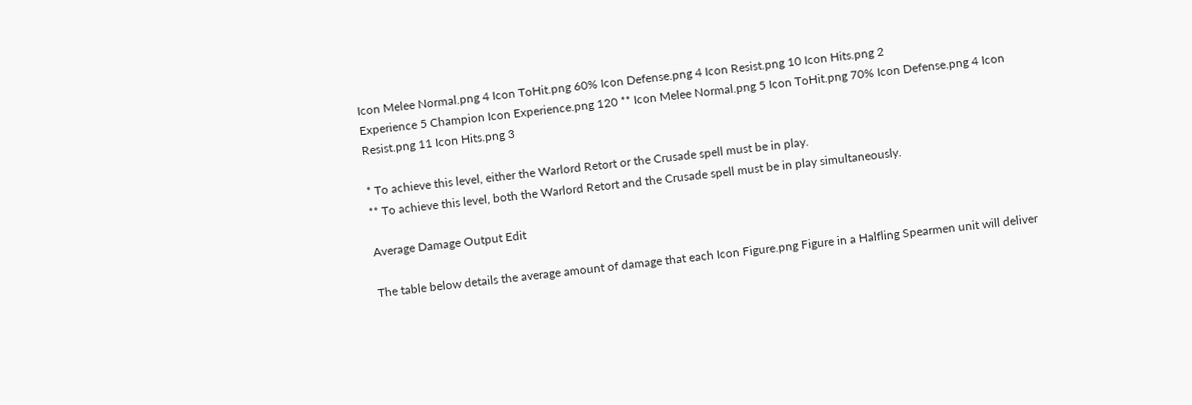Icon Melee Normal.png 4 Icon ToHit.png 60% Icon Defense.png 4 Icon Resist.png 10 Icon Hits.png 2
Experience 5 Champion Icon Experience.png 120 ** Icon Melee Normal.png 5 Icon ToHit.png 70% Icon Defense.png 4 Icon Resist.png 11 Icon Hits.png 3

* To achieve this level, either the Warlord Retort or the Crusade spell must be in play.
** To achieve this level, both the Warlord Retort and the Crusade spell must be in play simultaneously.

Average Damage Output Edit

The table below details the average amount of damage that each Icon Figure.png Figure in a Halfling Spearmen unit will deliver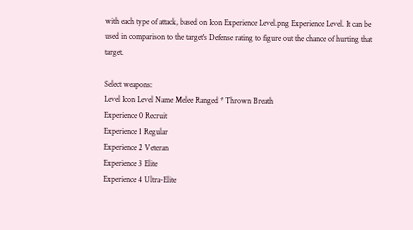with each type of attack, based on Icon Experience Level.png Experience Level. It can be used in comparison to the target's Defense rating to figure out the chance of hurting that target.

Select weapons:
Level Icon Level Name Melee Ranged * Thrown Breath
Experience 0 Recruit
Experience 1 Regular
Experience 2 Veteran
Experience 3 Elite
Experience 4 Ultra-Elite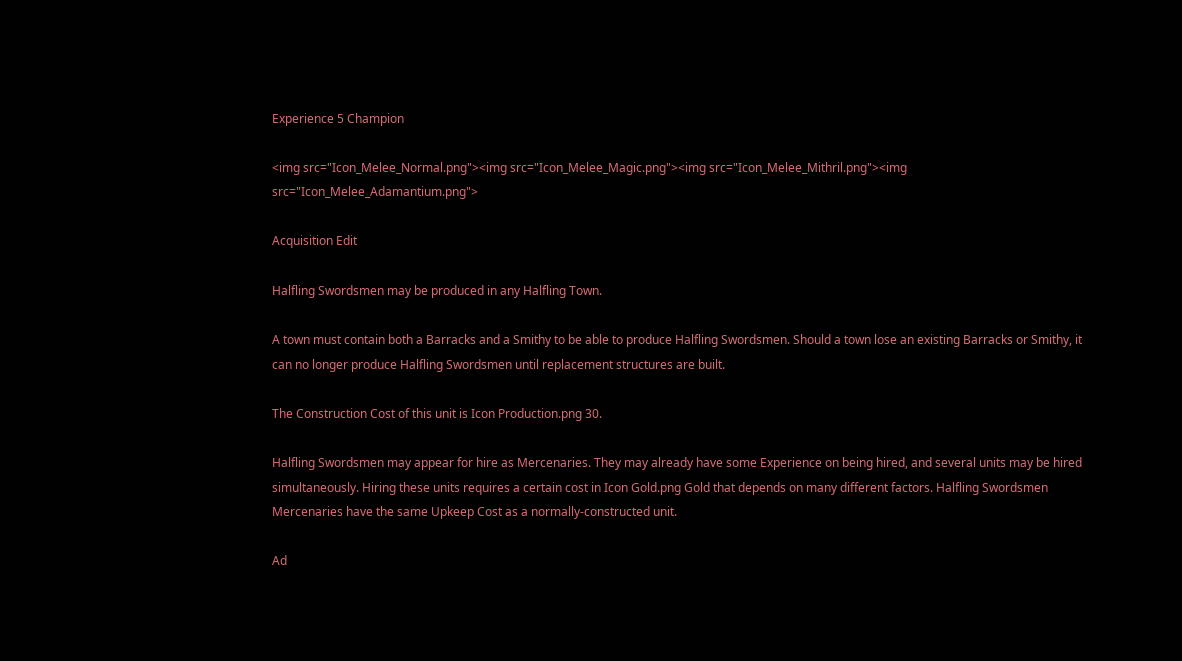Experience 5 Champion

<img src="Icon_Melee_Normal.png"><img src="Icon_Melee_Magic.png"><img src="Icon_Melee_Mithril.png"><img src="Icon_Melee_Adamantium.png">

Acquisition Edit

Halfling Swordsmen may be produced in any Halfling Town.

A town must contain both a Barracks and a Smithy to be able to produce Halfling Swordsmen. Should a town lose an existing Barracks or Smithy, it can no longer produce Halfling Swordsmen until replacement structures are built.

The Construction Cost of this unit is Icon Production.png 30.

Halfling Swordsmen may appear for hire as Mercenaries. They may already have some Experience on being hired, and several units may be hired simultaneously. Hiring these units requires a certain cost in Icon Gold.png Gold that depends on many different factors. Halfling Swordsmen Mercenaries have the same Upkeep Cost as a normally-constructed unit.

Ad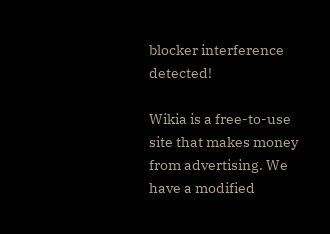blocker interference detected!

Wikia is a free-to-use site that makes money from advertising. We have a modified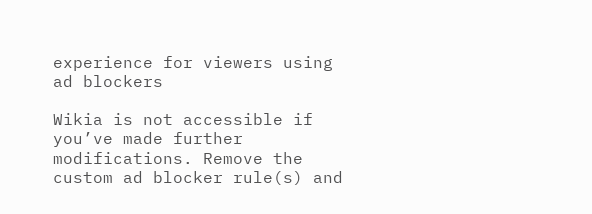experience for viewers using ad blockers

Wikia is not accessible if you’ve made further modifications. Remove the custom ad blocker rule(s) and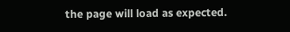the page will load as expected.